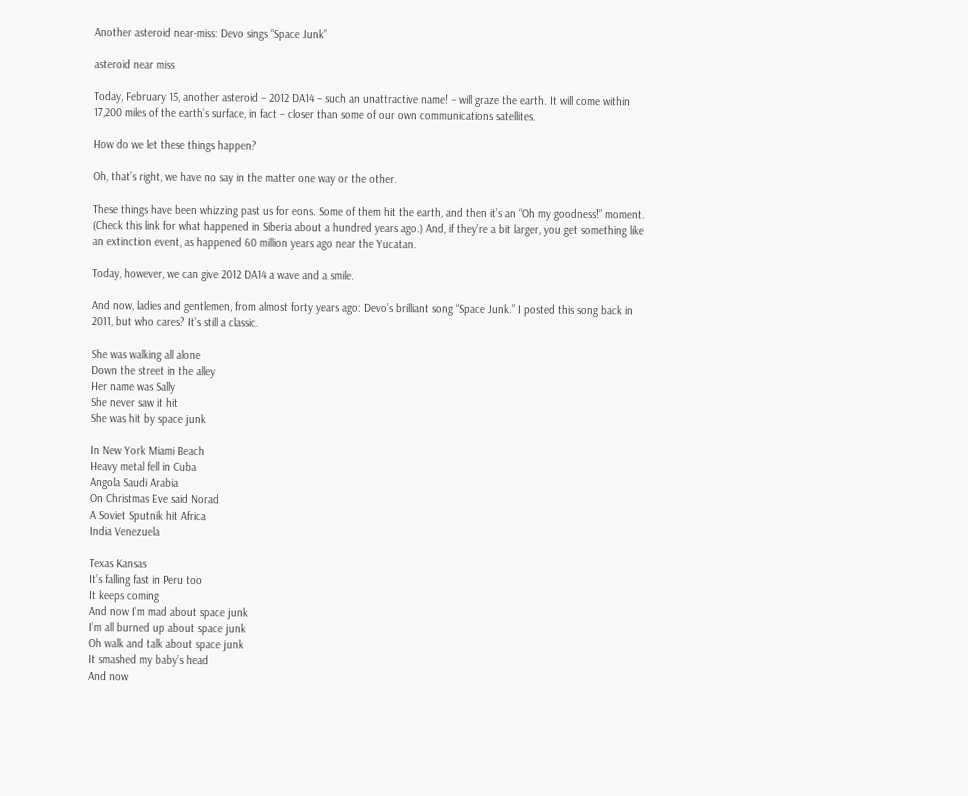Another asteroid near-miss: Devo sings “Space Junk”

asteroid near miss

Today, February 15, another asteroid – 2012 DA14 – such an unattractive name! – will graze the earth. It will come within 17,200 miles of the earth’s surface, in fact – closer than some of our own communications satellites.

How do we let these things happen?

Oh, that’s right, we have no say in the matter one way or the other.

These things have been whizzing past us for eons. Some of them hit the earth, and then it’s an “Oh my goodness!” moment. (Check this link for what happened in Siberia about a hundred years ago.) And, if they’re a bit larger, you get something like an extinction event, as happened 60 million years ago near the Yucatan.

Today, however, we can give 2012 DA14 a wave and a smile.

And now, ladies and gentlemen, from almost forty years ago: Devo’s brilliant song “Space Junk.” I posted this song back in 2011, but who cares? It’s still a classic.

She was walking all alone
Down the street in the alley
Her name was Sally
She never saw it hit
She was hit by space junk

In New York Miami Beach
Heavy metal fell in Cuba
Angola Saudi Arabia
On Christmas Eve said Norad
A Soviet Sputnik hit Africa
India Venezuela

Texas Kansas
It’s falling fast in Peru too
It keeps coming
And now I’m mad about space junk
I’m all burned up about space junk
Oh walk and talk about space junk
It smashed my baby’s head
And now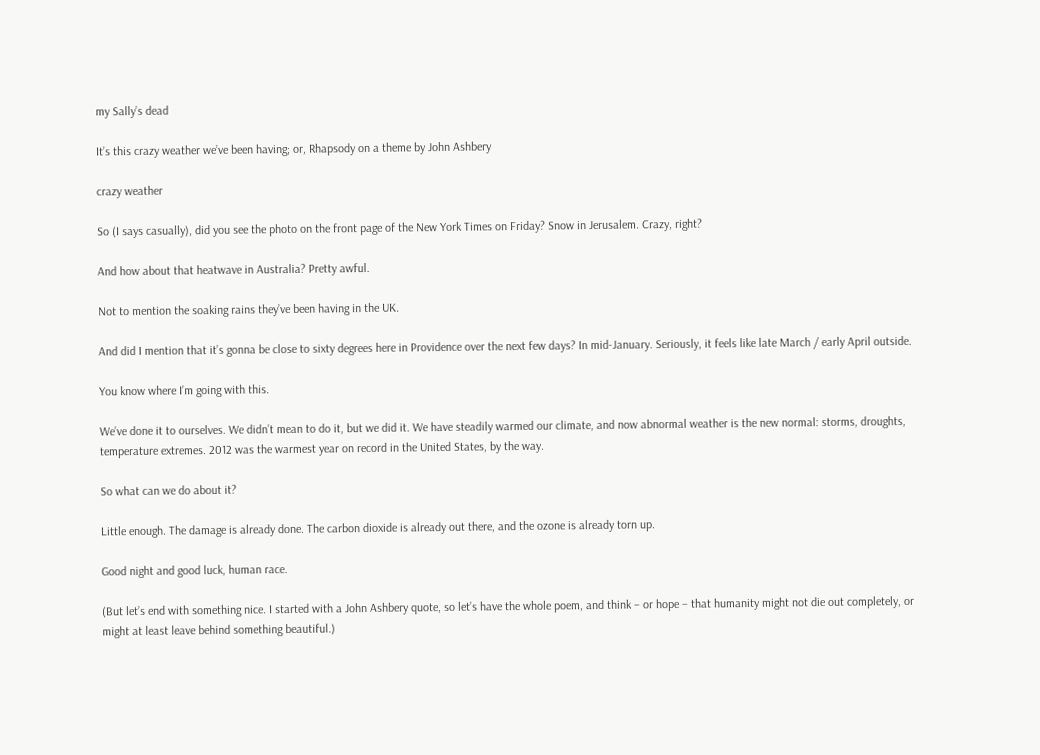my Sally’s dead

It’s this crazy weather we’ve been having; or, Rhapsody on a theme by John Ashbery

crazy weather

So (I says casually), did you see the photo on the front page of the New York Times on Friday? Snow in Jerusalem. Crazy, right?

And how about that heatwave in Australia? Pretty awful.

Not to mention the soaking rains they’ve been having in the UK.

And did I mention that it’s gonna be close to sixty degrees here in Providence over the next few days? In mid-January. Seriously, it feels like late March / early April outside.

You know where I’m going with this.

We’ve done it to ourselves. We didn’t mean to do it, but we did it. We have steadily warmed our climate, and now abnormal weather is the new normal: storms, droughts, temperature extremes. 2012 was the warmest year on record in the United States, by the way.

So what can we do about it?

Little enough. The damage is already done. The carbon dioxide is already out there, and the ozone is already torn up.

Good night and good luck, human race.

(But let’s end with something nice. I started with a John Ashbery quote, so let’s have the whole poem, and think – or hope – that humanity might not die out completely, or might at least leave behind something beautiful.)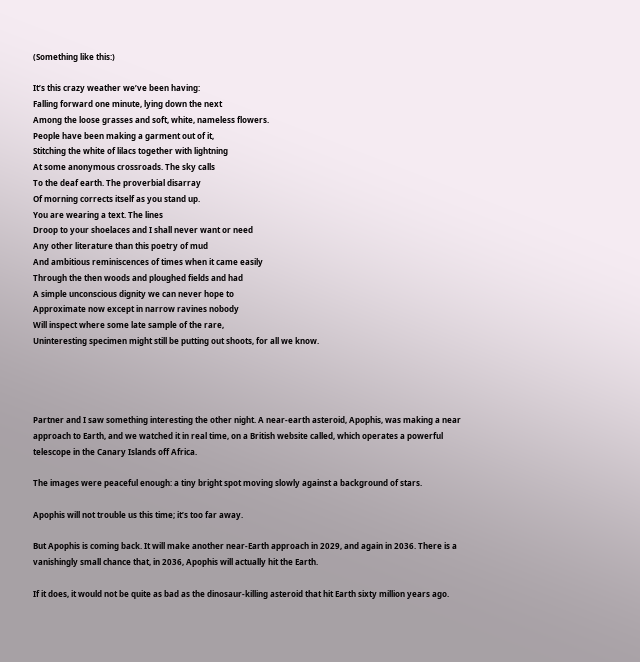(Something like this:)

It’s this crazy weather we’ve been having:
Falling forward one minute, lying down the next
Among the loose grasses and soft, white, nameless flowers.
People have been making a garment out of it,
Stitching the white of lilacs together with lightning
At some anonymous crossroads. The sky calls
To the deaf earth. The proverbial disarray
Of morning corrects itself as you stand up.
You are wearing a text. The lines
Droop to your shoelaces and I shall never want or need
Any other literature than this poetry of mud
And ambitious reminiscences of times when it came easily
Through the then woods and ploughed fields and had
A simple unconscious dignity we can never hope to
Approximate now except in narrow ravines nobody
Will inspect where some late sample of the rare,
Uninteresting specimen might still be putting out shoots, for all we know.




Partner and I saw something interesting the other night. A near-earth asteroid, Apophis, was making a near approach to Earth, and we watched it in real time, on a British website called, which operates a powerful telescope in the Canary Islands off Africa.

The images were peaceful enough: a tiny bright spot moving slowly against a background of stars.

Apophis will not trouble us this time; it’s too far away.

But Apophis is coming back. It will make another near-Earth approach in 2029, and again in 2036. There is a vanishingly small chance that, in 2036, Apophis will actually hit the Earth.

If it does, it would not be quite as bad as the dinosaur-killing asteroid that hit Earth sixty million years ago.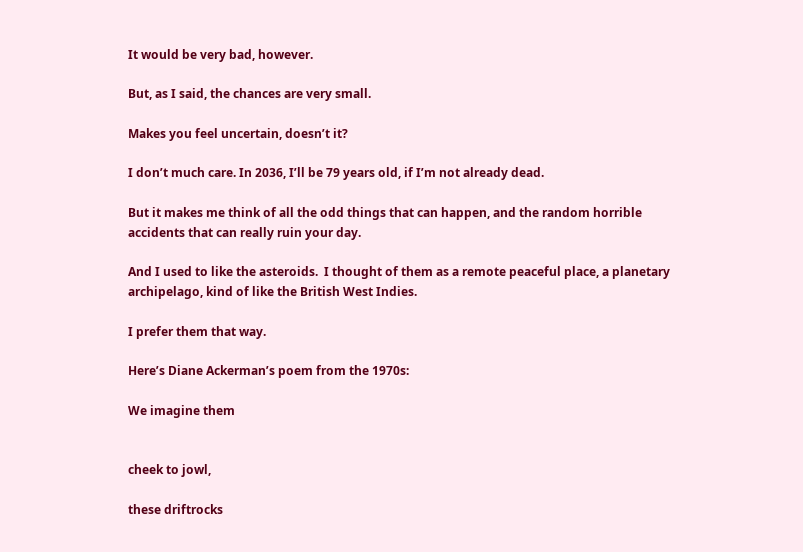It would be very bad, however.

But, as I said, the chances are very small.

Makes you feel uncertain, doesn’t it?

I don’t much care. In 2036, I’ll be 79 years old, if I’m not already dead.

But it makes me think of all the odd things that can happen, and the random horrible accidents that can really ruin your day.

And I used to like the asteroids.  I thought of them as a remote peaceful place, a planetary archipelago, kind of like the British West Indies.

I prefer them that way.

Here’s Diane Ackerman’s poem from the 1970s:

We imagine them


cheek to jowl,

these driftrocks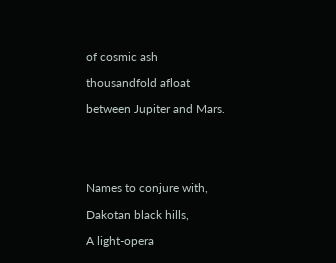of cosmic ash

thousandfold afloat

between Jupiter and Mars.





Names to conjure with,

Dakotan black hills,

A light-opera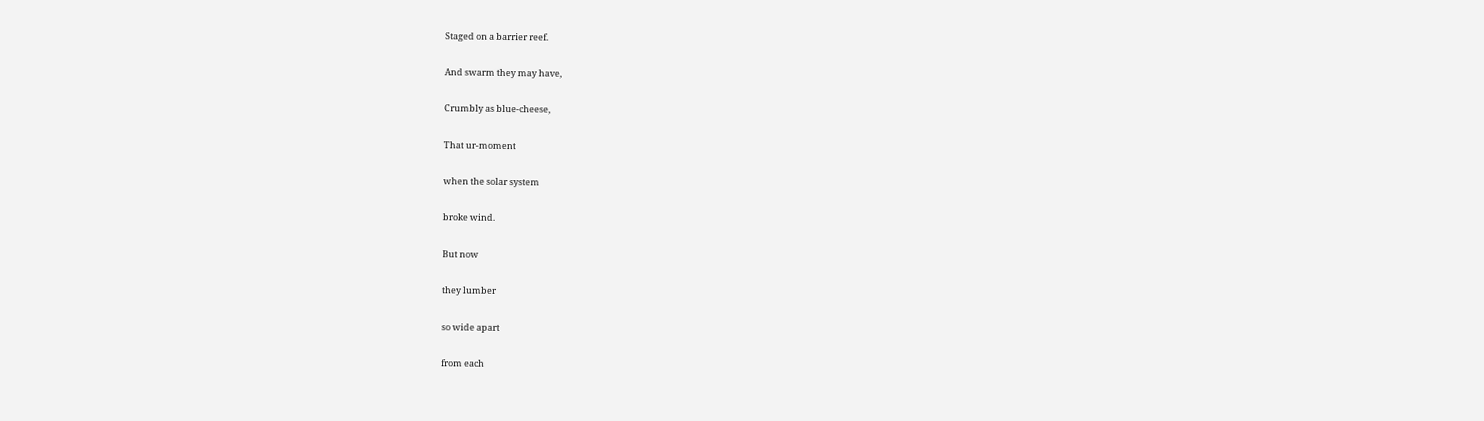Staged on a barrier reef.

And swarm they may have,

Crumbly as blue-cheese,

That ur-moment

when the solar system

broke wind.

But now

they lumber

so wide apart

from each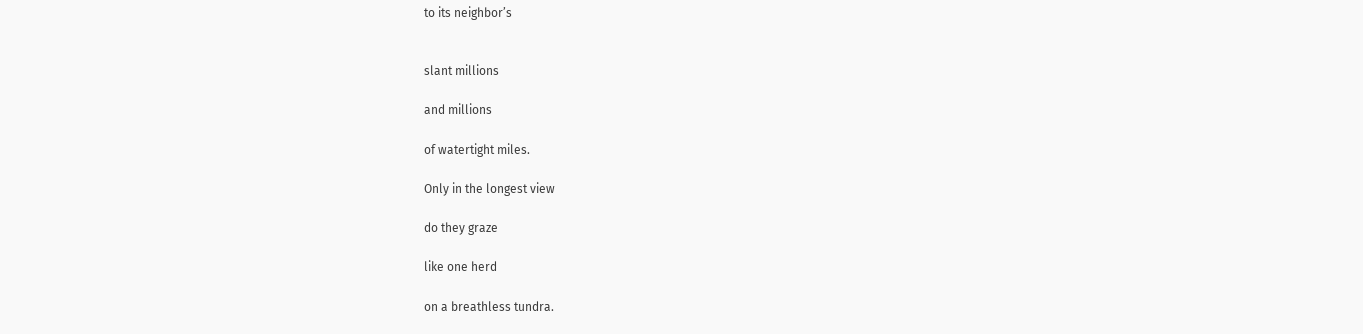to its neighbor’s


slant millions

and millions

of watertight miles.

Only in the longest view

do they graze

like one herd

on a breathless tundra.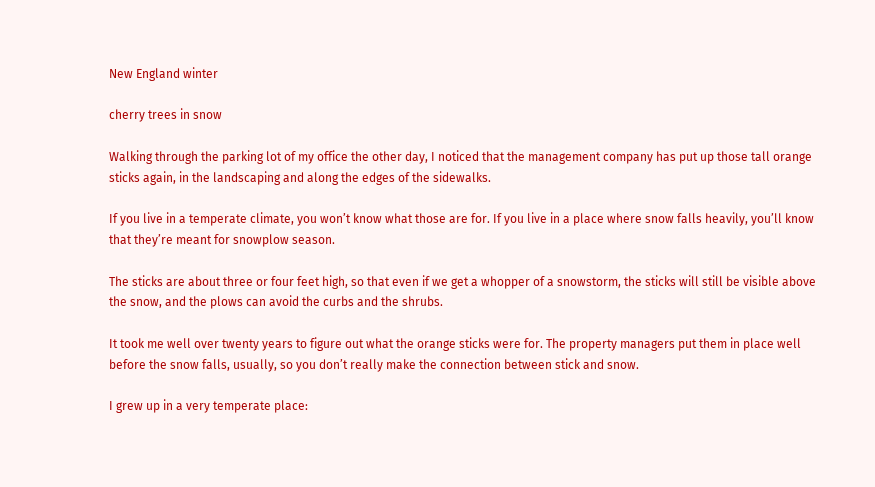New England winter

cherry trees in snow

Walking through the parking lot of my office the other day, I noticed that the management company has put up those tall orange sticks again, in the landscaping and along the edges of the sidewalks.

If you live in a temperate climate, you won’t know what those are for. If you live in a place where snow falls heavily, you’ll know that they’re meant for snowplow season.

The sticks are about three or four feet high, so that even if we get a whopper of a snowstorm, the sticks will still be visible above the snow, and the plows can avoid the curbs and the shrubs.

It took me well over twenty years to figure out what the orange sticks were for. The property managers put them in place well before the snow falls, usually, so you don’t really make the connection between stick and snow.

I grew up in a very temperate place: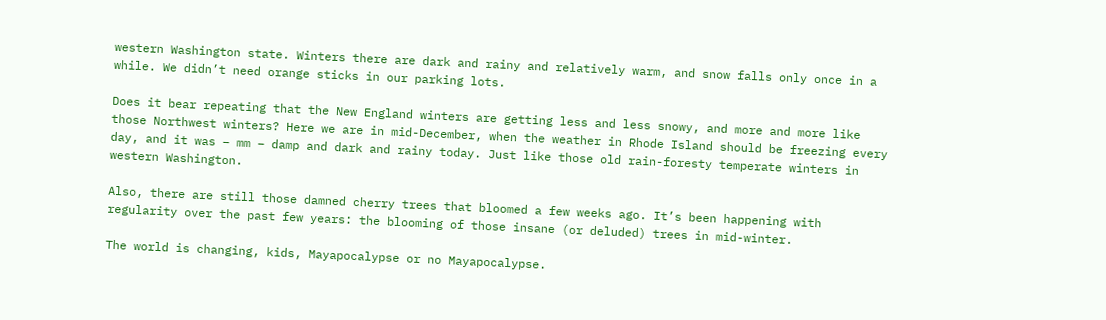western Washington state. Winters there are dark and rainy and relatively warm, and snow falls only once in a while. We didn’t need orange sticks in our parking lots.

Does it bear repeating that the New England winters are getting less and less snowy, and more and more like those Northwest winters? Here we are in mid-December, when the weather in Rhode Island should be freezing every day, and it was – mm – damp and dark and rainy today. Just like those old rain-foresty temperate winters in western Washington.

Also, there are still those damned cherry trees that bloomed a few weeks ago. It’s been happening with regularity over the past few years: the blooming of those insane (or deluded) trees in mid-winter.

The world is changing, kids, Mayapocalypse or no Mayapocalypse.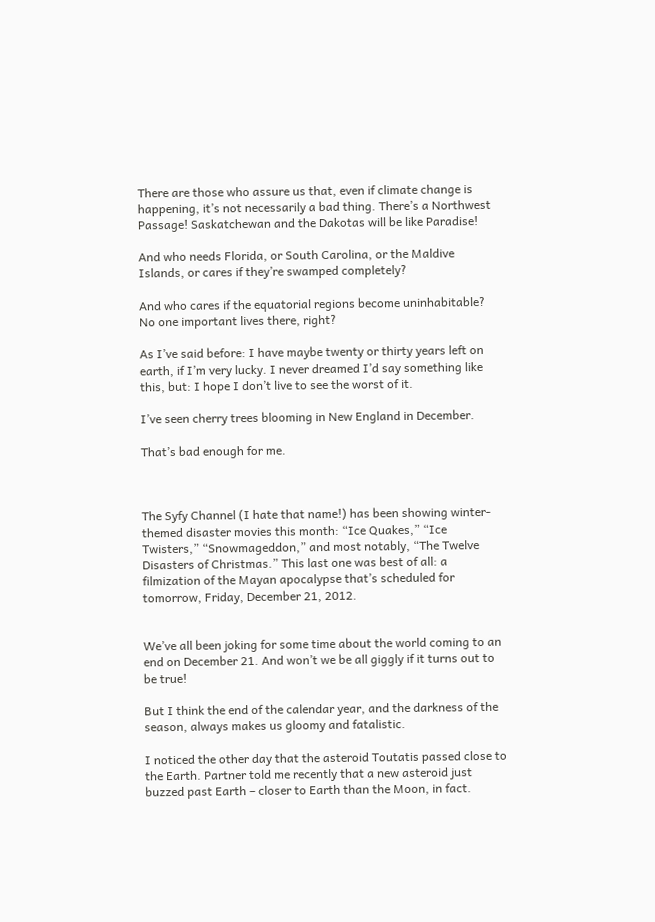There are those who assure us that, even if climate change is happening, it’s not necessarily a bad thing. There’s a Northwest Passage! Saskatchewan and the Dakotas will be like Paradise!

And who needs Florida, or South Carolina, or the Maldive Islands, or cares if they’re swamped completely?

And who cares if the equatorial regions become uninhabitable? No one important lives there, right?

As I’ve said before: I have maybe twenty or thirty years left on earth, if I’m very lucky. I never dreamed I’d say something like this, but: I hope I don’t live to see the worst of it.

I’ve seen cherry trees blooming in New England in December.

That’s bad enough for me.



The Syfy Channel (I hate that name!) has been showing winter-themed disaster movies this month: “Ice Quakes,” “Ice Twisters,” “Snowmageddon,” and most notably, “The Twelve Disasters of Christmas.” This last one was best of all: a filmization of the Mayan apocalypse that’s scheduled for tomorrow, Friday, December 21, 2012.


We’ve all been joking for some time about the world coming to an end on December 21. And won’t we be all giggly if it turns out to be true!

But I think the end of the calendar year, and the darkness of the season, always makes us gloomy and fatalistic.

I noticed the other day that the asteroid Toutatis passed close to the Earth. Partner told me recently that a new asteroid just buzzed past Earth – closer to Earth than the Moon, in fact.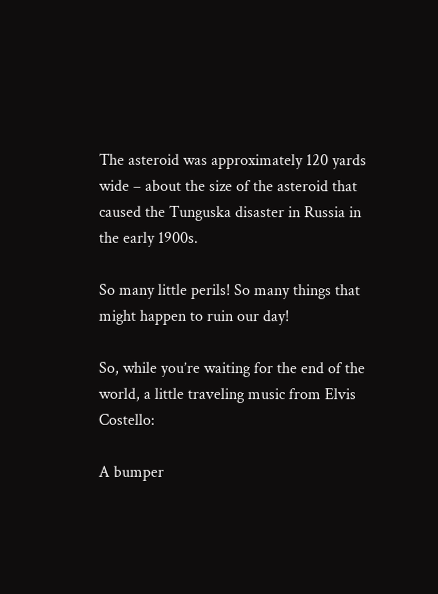The asteroid was approximately 120 yards wide – about the size of the asteroid that caused the Tunguska disaster in Russia in the early 1900s.

So many little perils! So many things that might happen to ruin our day!

So, while you’re waiting for the end of the world, a little traveling music from Elvis Costello:

A bumper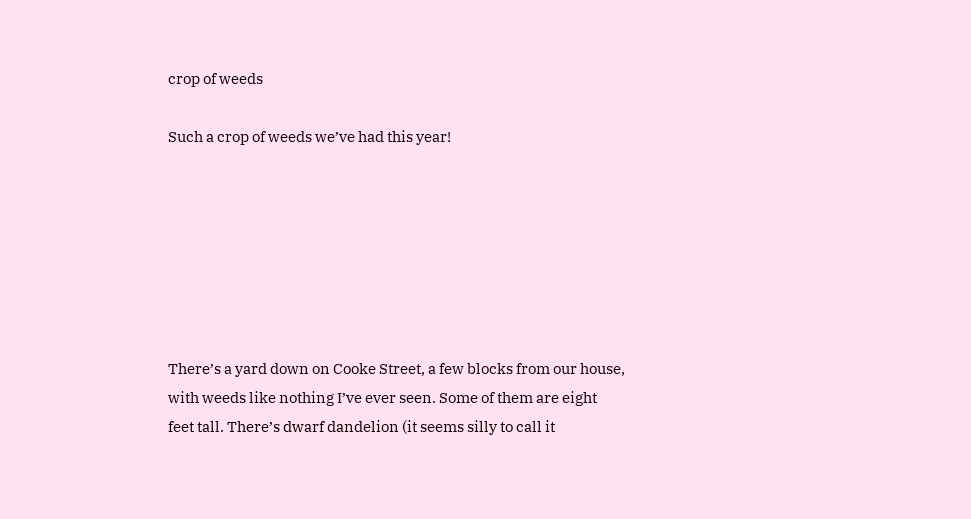crop of weeds

Such a crop of weeds we’ve had this year!







There’s a yard down on Cooke Street, a few blocks from our house, with weeds like nothing I’ve ever seen. Some of them are eight feet tall. There’s dwarf dandelion (it seems silly to call it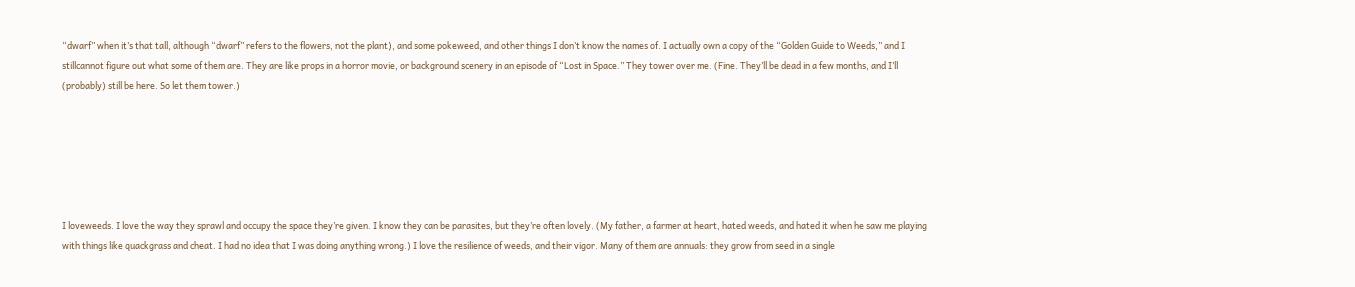“dwarf” when it’s that tall, although “dwarf” refers to the flowers, not the plant), and some pokeweed, and other things I don’t know the names of. I actually own a copy of the “Golden Guide to Weeds,” and I stillcannot figure out what some of them are. They are like props in a horror movie, or background scenery in an episode of “Lost in Space.” They tower over me. (Fine. They’ll be dead in a few months, and I’ll (probably) still be here. So let them tower.)






I loveweeds. I love the way they sprawl and occupy the space they’re given. I know they can be parasites, but they’re often lovely. (My father, a farmer at heart, hated weeds, and hated it when he saw me playing with things like quackgrass and cheat. I had no idea that I was doing anything wrong.) I love the resilience of weeds, and their vigor. Many of them are annuals: they grow from seed in a single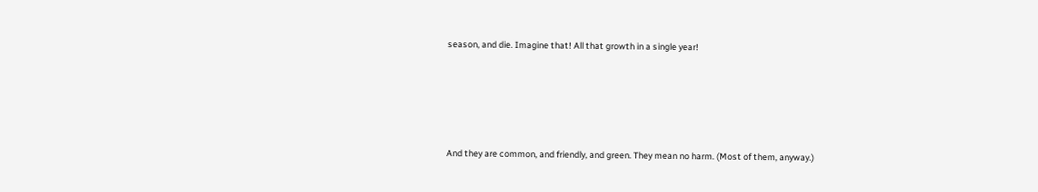season, and die. Imagine that! All that growth in a single year!





And they are common, and friendly, and green. They mean no harm. (Most of them, anyway.)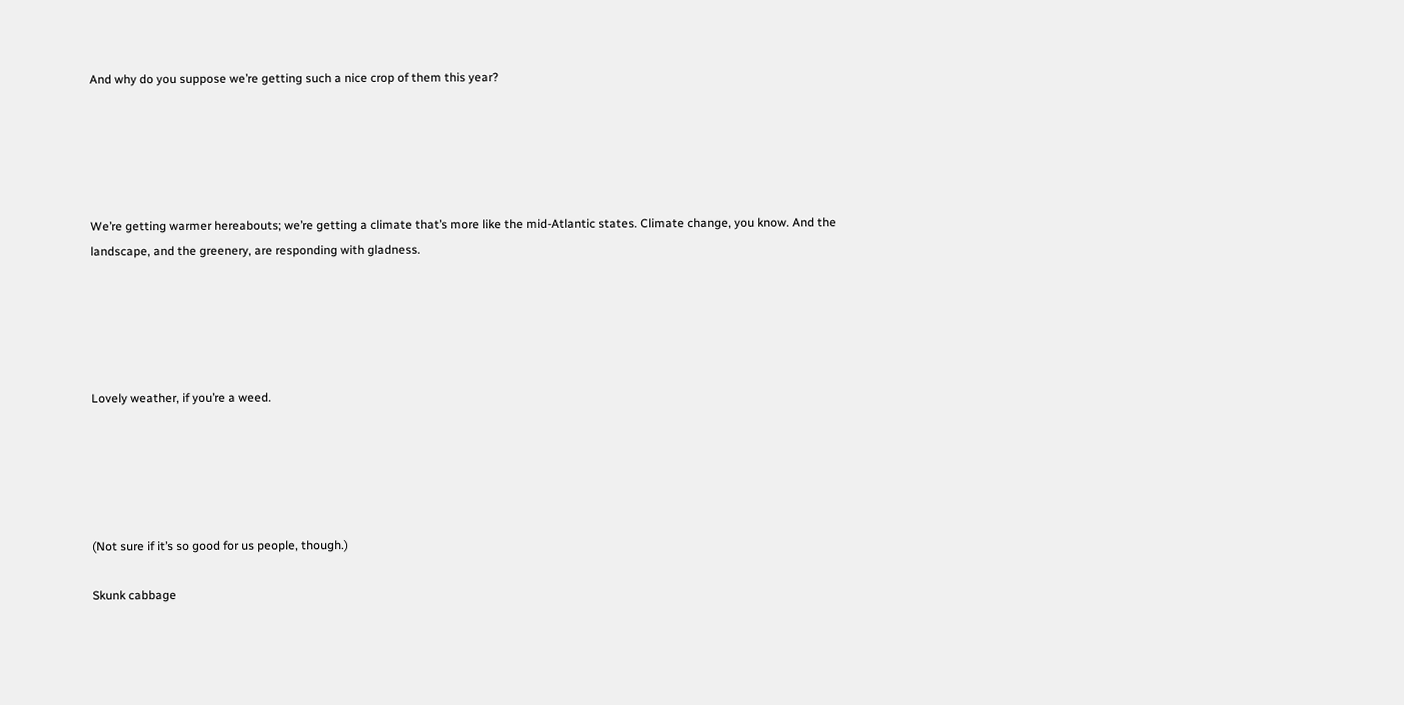And why do you suppose we’re getting such a nice crop of them this year?





We’re getting warmer hereabouts; we’re getting a climate that’s more like the mid-Atlantic states. Climate change, you know. And the landscape, and the greenery, are responding with gladness.





Lovely weather, if you’re a weed.





(Not sure if it’s so good for us people, though.)

Skunk cabbage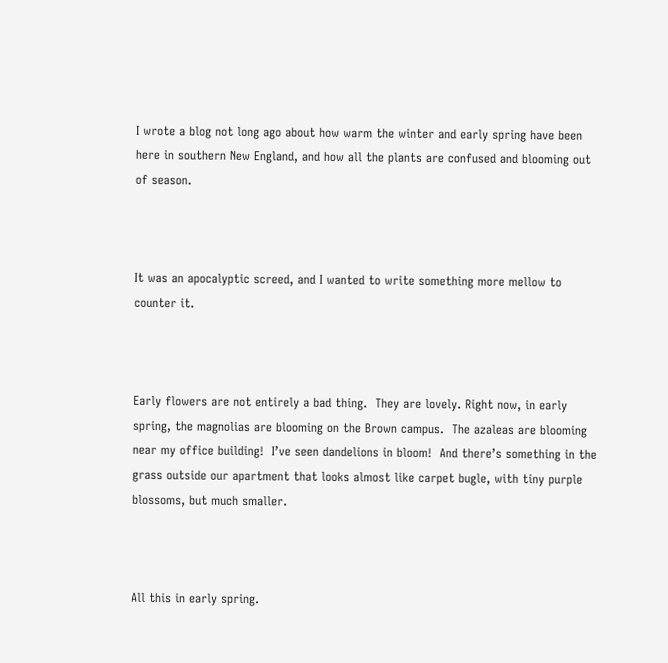I wrote a blog not long ago about how warm the winter and early spring have been here in southern New England, and how all the plants are confused and blooming out of season.



It was an apocalyptic screed, and I wanted to write something more mellow to counter it.



Early flowers are not entirely a bad thing.  They are lovely. Right now, in early spring, the magnolias are blooming on the Brown campus.  The azaleas are blooming near my office building!  I’ve seen dandelions in bloom!  And there’s something in the grass outside our apartment that looks almost like carpet bugle, with tiny purple blossoms, but much smaller.



All this in early spring.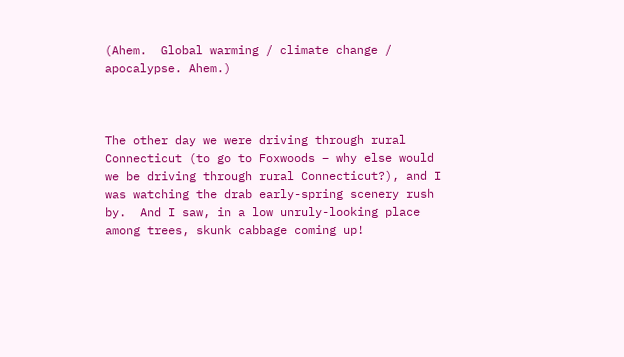(Ahem.  Global warming / climate change / apocalypse. Ahem.)



The other day we were driving through rural Connecticut (to go to Foxwoods – why else would we be driving through rural Connecticut?), and I was watching the drab early-spring scenery rush by.  And I saw, in a low unruly-looking place among trees, skunk cabbage coming up!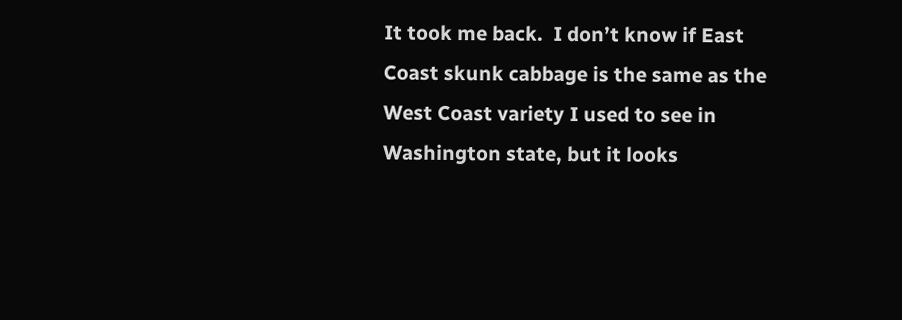It took me back.  I don’t know if East Coast skunk cabbage is the same as the West Coast variety I used to see in Washington state, but it looks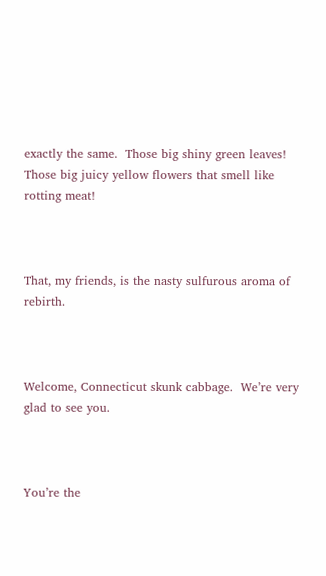exactly the same.  Those big shiny green leaves!  Those big juicy yellow flowers that smell like rotting meat!



That, my friends, is the nasty sulfurous aroma of rebirth.



Welcome, Connecticut skunk cabbage.  We’re very glad to see you.



You’re the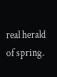real herald of spring.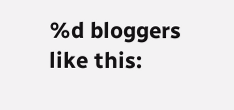%d bloggers like this: